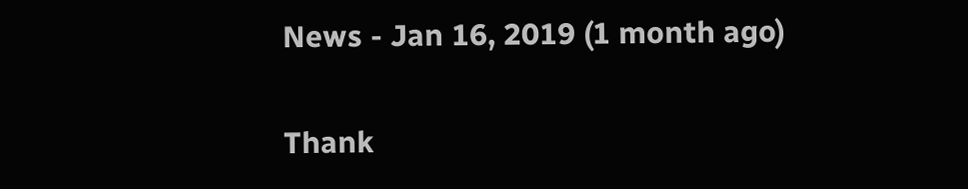News - Jan 16, 2019 (1 month ago)

Thank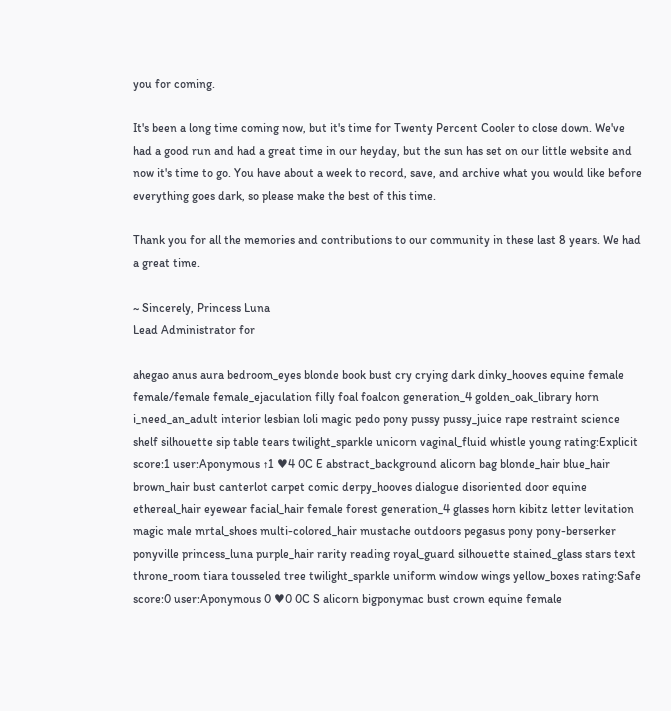you for coming.

It's been a long time coming now, but it's time for Twenty Percent Cooler to close down. We've had a good run and had a great time in our heyday, but the sun has set on our little website and now it's time to go. You have about a week to record, save, and archive what you would like before everything goes dark, so please make the best of this time.

Thank you for all the memories and contributions to our community in these last 8 years. We had a great time.

~ Sincerely, Princess Luna
Lead Administrator for

ahegao anus aura bedroom_eyes blonde book bust cry crying dark dinky_hooves equine female female/female female_ejaculation filly foal foalcon generation_4 golden_oak_library horn i_need_an_adult interior lesbian loli magic pedo pony pussy pussy_juice rape restraint science shelf silhouette sip table tears twilight_sparkle unicorn vaginal_fluid whistle young rating:Explicit score:1 user:Aponymous ↑1 ♥4 0C E abstract_background alicorn bag blonde_hair blue_hair brown_hair bust canterlot carpet comic derpy_hooves dialogue disoriented door equine ethereal_hair eyewear facial_hair female forest generation_4 glasses horn kibitz letter levitation magic male mrtal_shoes multi-colored_hair mustache outdoors pegasus pony pony-berserker ponyville princess_luna purple_hair rarity reading royal_guard silhouette stained_glass stars text throne_room tiara tousseled tree twilight_sparkle uniform window wings yellow_boxes rating:Safe score:0 user:Aponymous 0 ♥0 0C S alicorn bigponymac bust crown equine female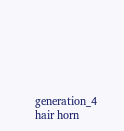generation_4 hair horn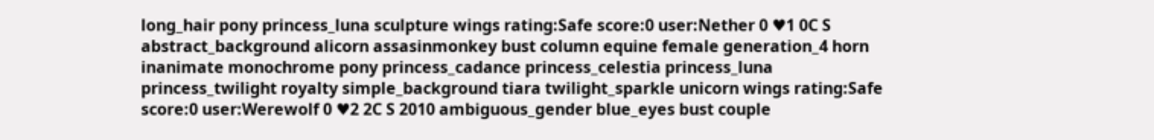long_hair pony princess_luna sculpture wings rating:Safe score:0 user:Nether 0 ♥1 0C S abstract_background alicorn assasinmonkey bust column equine female generation_4 horn inanimate monochrome pony princess_cadance princess_celestia princess_luna princess_twilight royalty simple_background tiara twilight_sparkle unicorn wings rating:Safe score:0 user:Werewolf 0 ♥2 2C S 2010 ambiguous_gender blue_eyes bust couple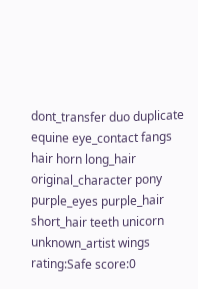dont_transfer duo duplicate equine eye_contact fangs hair horn long_hair original_character pony purple_eyes purple_hair short_hair teeth unicorn unknown_artist wings rating:Safe score:0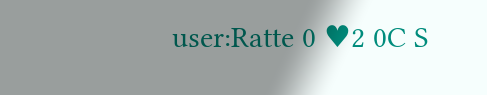user:Ratte 0 ♥2 0C S